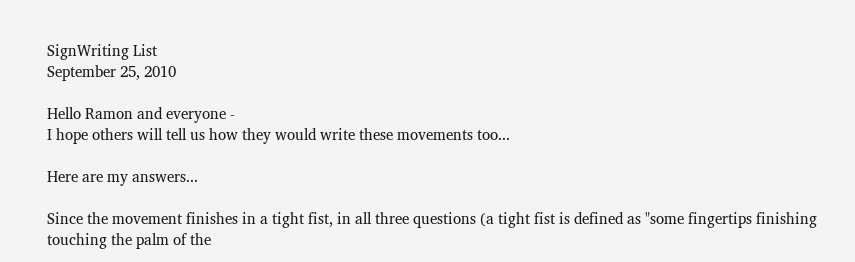SignWriting List
September 25, 2010

Hello Ramon and everyone -
I hope others will tell us how they would write these movements too...

Here are my answers...

Since the movement finishes in a tight fist, in all three questions (a tight fist is defined as "some fingertips finishing touching the palm of the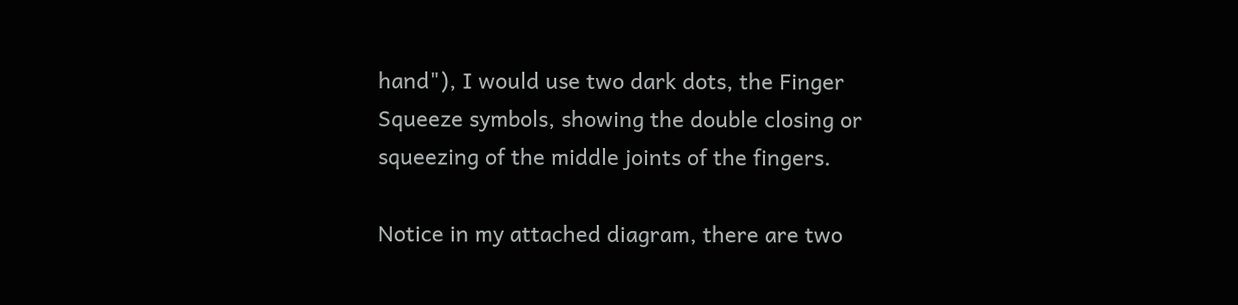hand"), I would use two dark dots, the Finger Squeeze symbols, showing the double closing or squeezing of the middle joints of the fingers.

Notice in my attached diagram, there are two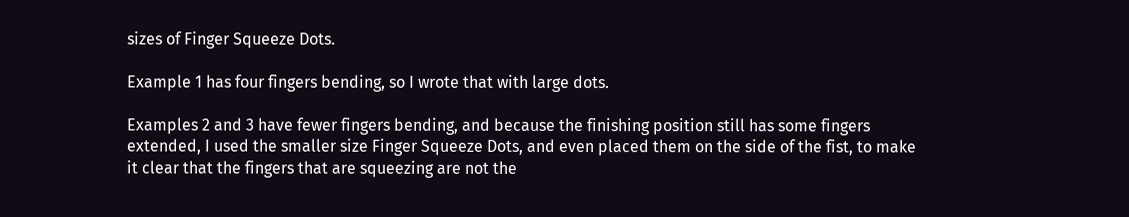sizes of Finger Squeeze Dots.

Example 1 has four fingers bending, so I wrote that with large dots.

Examples 2 and 3 have fewer fingers bending, and because the finishing position still has some fingers extended, I used the smaller size Finger Squeeze Dots, and even placed them on the side of the fist, to make it clear that the fingers that are squeezing are not the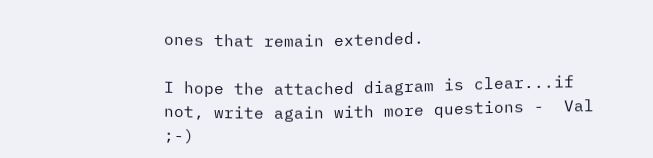ones that remain extended.

I hope the attached diagram is clear...if not, write again with more questions -  Val ;-)